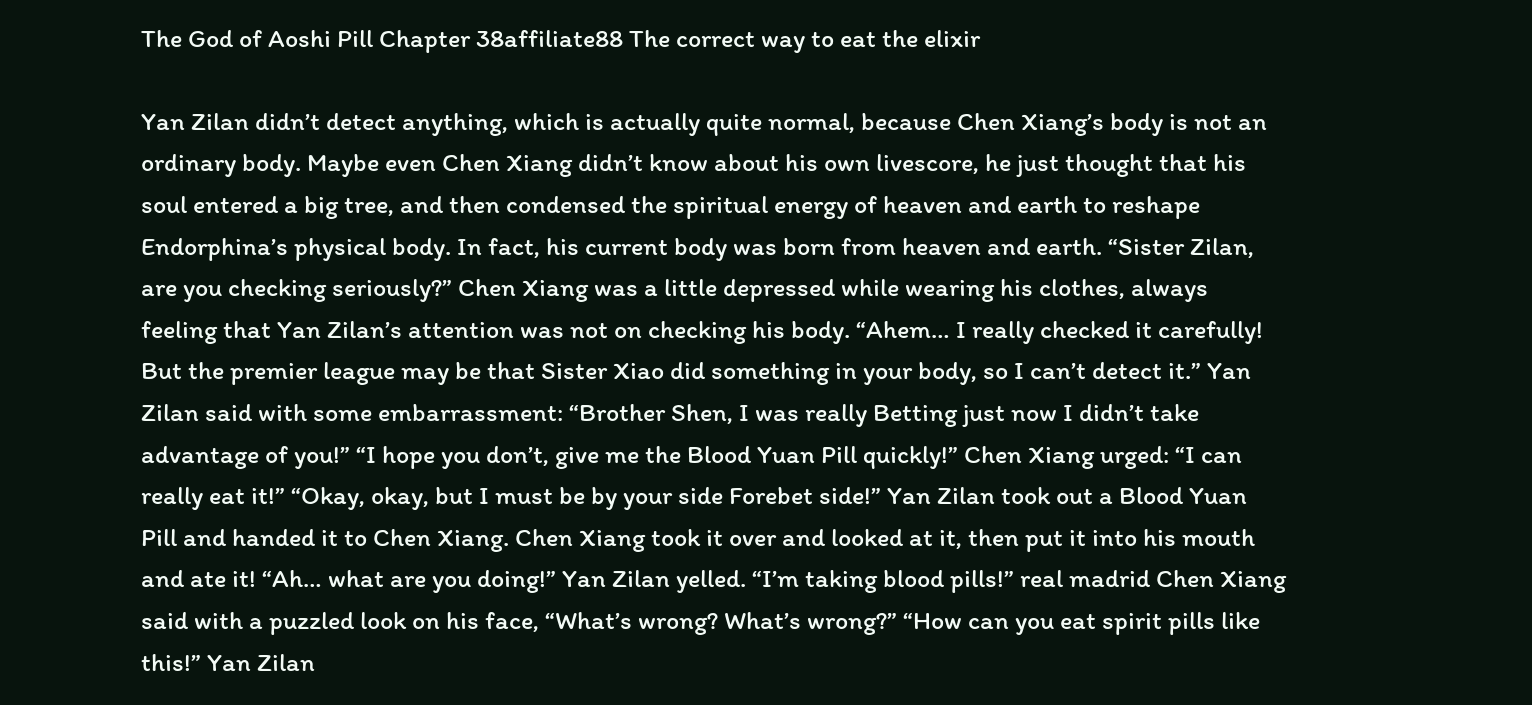The God of Aoshi Pill Chapter 38affiliate88 The correct way to eat the elixir

Yan Zilan didn’t detect anything, which is actually quite normal, because Chen Xiang’s body is not an ordinary body. Maybe even Chen Xiang didn’t know about his own livescore, he just thought that his soul entered a big tree, and then condensed the spiritual energy of heaven and earth to reshape Endorphina’s physical body. In fact, his current body was born from heaven and earth. “Sister Zilan, are you checking seriously?” Chen Xiang was a little depressed while wearing his clothes, always feeling that Yan Zilan’s attention was not on checking his body. “Ahem… I really checked it carefully! But the premier league may be that Sister Xiao did something in your body, so I can’t detect it.” Yan Zilan said with some embarrassment: “Brother Shen, I was really Betting just now I didn’t take advantage of you!” “I hope you don’t, give me the Blood Yuan Pill quickly!” Chen Xiang urged: “I can really eat it!” “Okay, okay, but I must be by your side Forebet side!” Yan Zilan took out a Blood Yuan Pill and handed it to Chen Xiang. Chen Xiang took it over and looked at it, then put it into his mouth and ate it! “Ah… what are you doing!” Yan Zilan yelled. “I’m taking blood pills!” real madrid Chen Xiang said with a puzzled look on his face, “What’s wrong? What’s wrong?” “How can you eat spirit pills like this!” Yan Zilan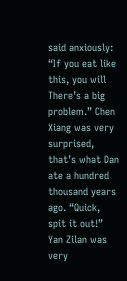said anxiously: “If you eat like this, you will There’s a big problem.” Chen Xiang was very surprised, that’s what Dan ate a hundred thousand years ago. “Quick, spit it out!” Yan Zilan was very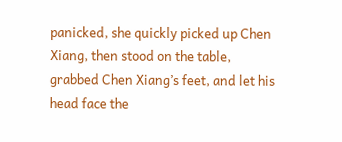panicked, she quickly picked up Chen Xiang, then stood on the table, grabbed Chen Xiang’s feet, and let his head face the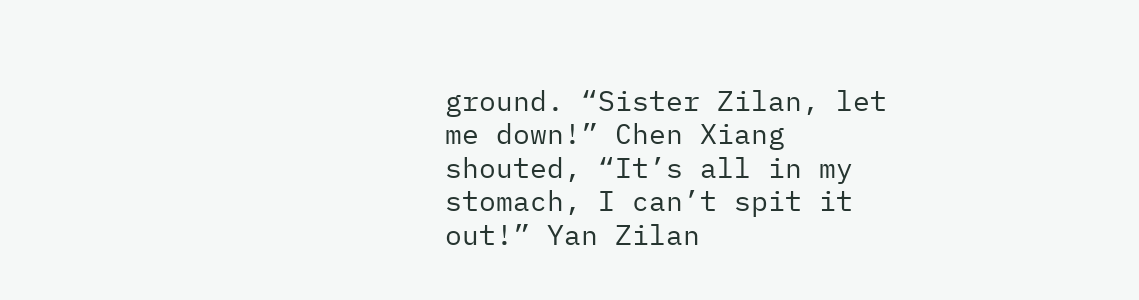ground. “Sister Zilan, let me down!” Chen Xiang shouted, “It’s all in my stomach, I can’t spit it out!” Yan Zilan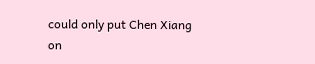could only put Chen Xiang on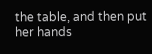the table, and then put her hands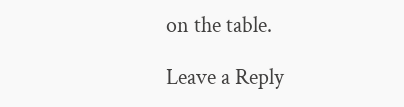on the table.

Leave a Reply